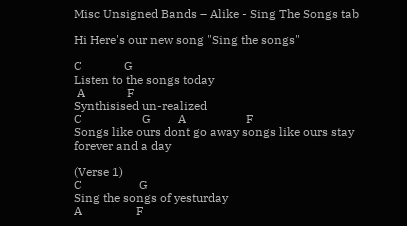Misc Unsigned Bands – Alike - Sing The Songs tab

Hi Here's our new song "Sing the songs"

C              G
Listen to the songs today
 A              F
Synthisised un-realized
C                    G         A                    F
Songs like ours dont go away songs like ours stay forever and a day

(Verse 1)
C                   G
Sing the songs of yesturday
A                  F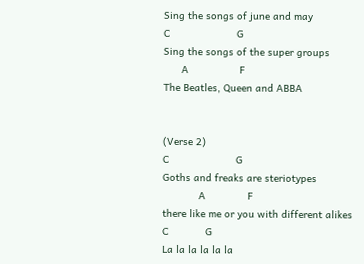Sing the songs of june and may
C                      G
Sing the songs of the super groups
      A                 F
The Beatles, Queen and ABBA


(Verse 2)
C                      G
Goths and freaks are steriotypes
            A              F
there like me or you with different alikes
C            G
La la la la la la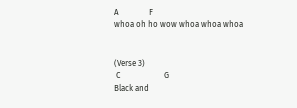A               F
whoa oh ho wow whoa whoa whoa


(Verse 3)
 C                      G
Black and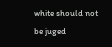white should not be juged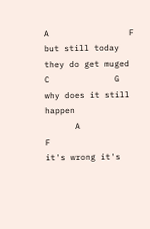A                F
but still today they do get muged
C             G
why does it still happen
      A                   F
it's wrong it's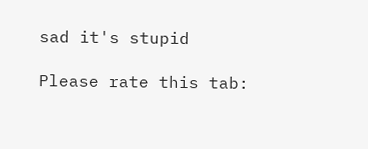sad it's stupid

Please rate this tab: